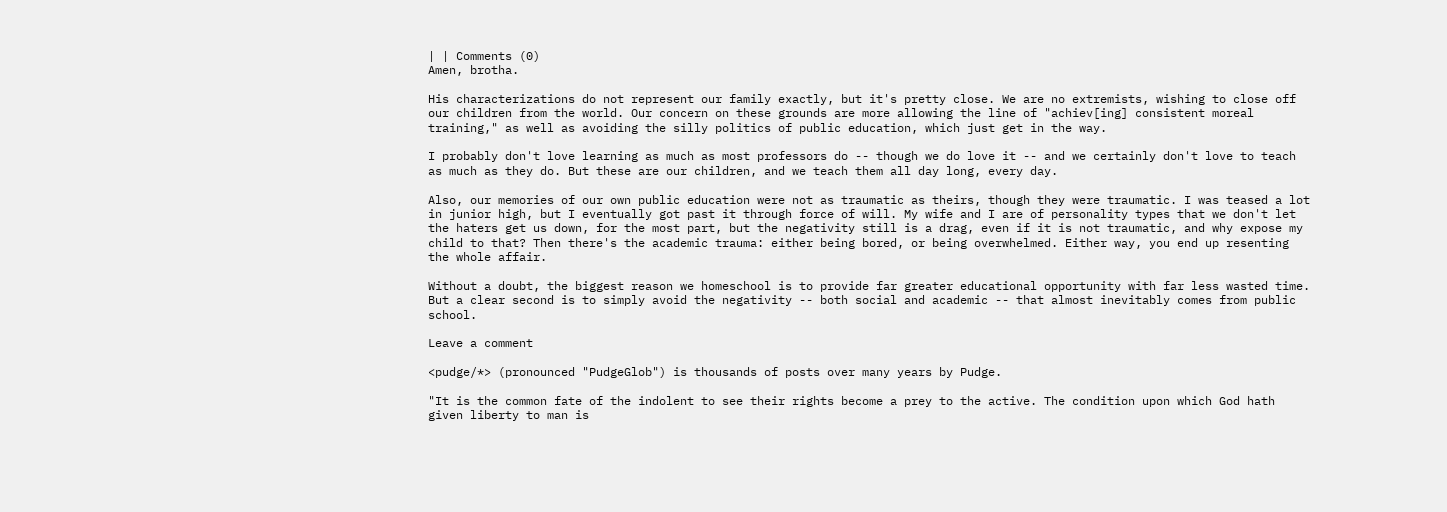| | Comments (0)
Amen, brotha.

His characterizations do not represent our family exactly, but it's pretty close. We are no extremists, wishing to close off our children from the world. Our concern on these grounds are more allowing the line of "achiev[ing] consistent moreal training," as well as avoiding the silly politics of public education, which just get in the way.

I probably don't love learning as much as most professors do -- though we do love it -- and we certainly don't love to teach as much as they do. But these are our children, and we teach them all day long, every day.

Also, our memories of our own public education were not as traumatic as theirs, though they were traumatic. I was teased a lot in junior high, but I eventually got past it through force of will. My wife and I are of personality types that we don't let the haters get us down, for the most part, but the negativity still is a drag, even if it is not traumatic, and why expose my child to that? Then there's the academic trauma: either being bored, or being overwhelmed. Either way, you end up resenting the whole affair.

Without a doubt, the biggest reason we homeschool is to provide far greater educational opportunity with far less wasted time. But a clear second is to simply avoid the negativity -- both social and academic -- that almost inevitably comes from public school.

Leave a comment

<pudge/*> (pronounced "PudgeGlob") is thousands of posts over many years by Pudge.

"It is the common fate of the indolent to see their rights become a prey to the active. The condition upon which God hath given liberty to man is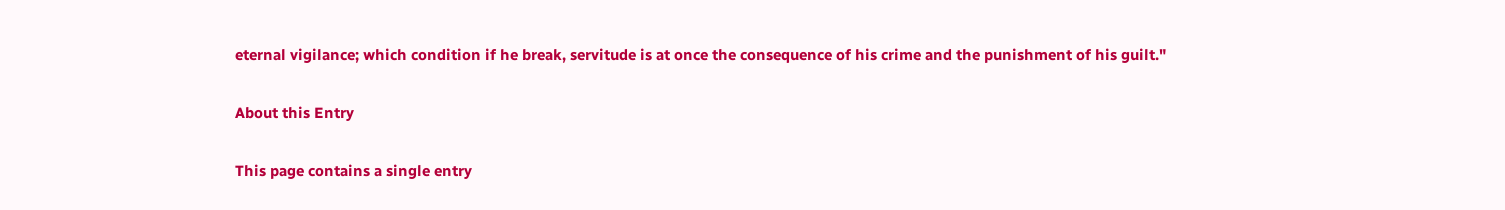eternal vigilance; which condition if he break, servitude is at once the consequence of his crime and the punishment of his guilt."

About this Entry

This page contains a single entry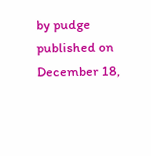by pudge published on December 18,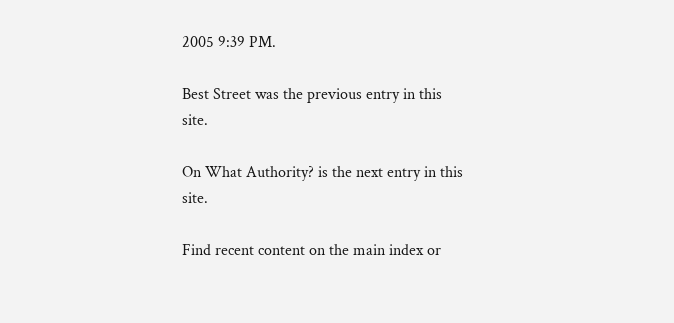2005 9:39 PM.

Best Street was the previous entry in this site.

On What Authority? is the next entry in this site.

Find recent content on the main index or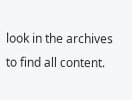look in the archives to find all content.